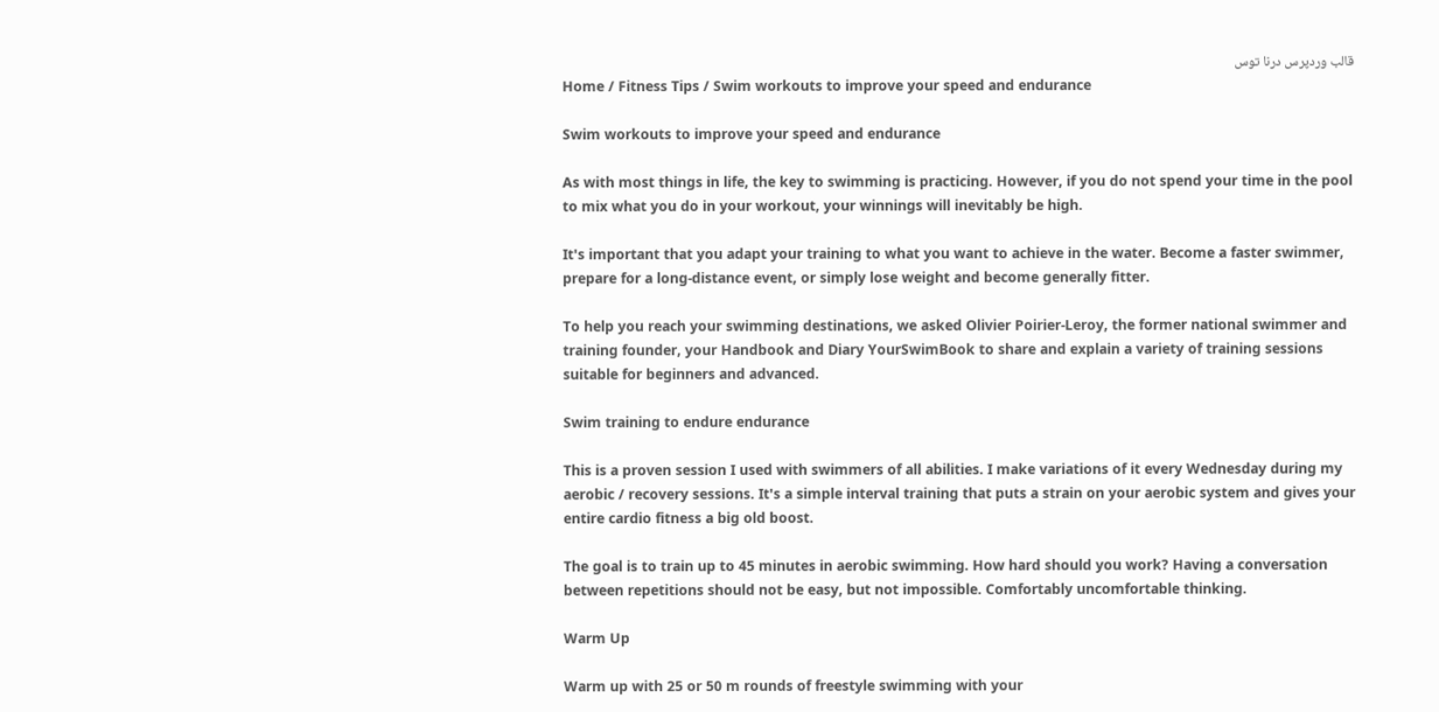قالب وردپرس درنا توس
Home / Fitness Tips / Swim workouts to improve your speed and endurance

Swim workouts to improve your speed and endurance

As with most things in life, the key to swimming is practicing. However, if you do not spend your time in the pool to mix what you do in your workout, your winnings will inevitably be high.

It's important that you adapt your training to what you want to achieve in the water. Become a faster swimmer, prepare for a long-distance event, or simply lose weight and become generally fitter.

To help you reach your swimming destinations, we asked Olivier Poirier-Leroy, the former national swimmer and training founder, your Handbook and Diary YourSwimBook to share and explain a variety of training sessions suitable for beginners and advanced.

Swim training to endure endurance

This is a proven session I used with swimmers of all abilities. I make variations of it every Wednesday during my aerobic / recovery sessions. It's a simple interval training that puts a strain on your aerobic system and gives your entire cardio fitness a big old boost.

The goal is to train up to 45 minutes in aerobic swimming. How hard should you work? Having a conversation between repetitions should not be easy, but not impossible. Comfortably uncomfortable thinking.

Warm Up

Warm up with 25 or 50 m rounds of freestyle swimming with your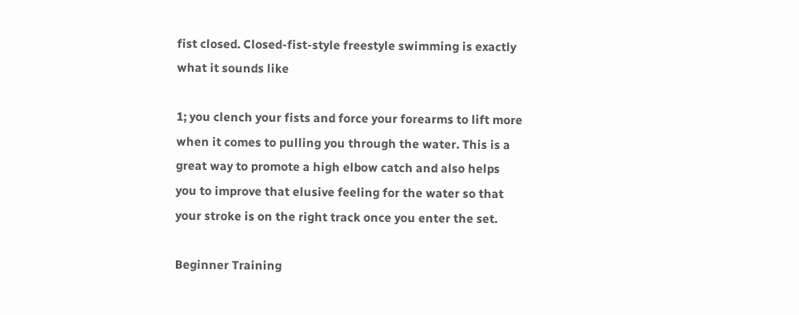fist closed. Closed-fist-style freestyle swimming is exactly what it sounds like

1; you clench your fists and force your forearms to lift more when it comes to pulling you through the water. This is a great way to promote a high elbow catch and also helps you to improve that elusive feeling for the water so that your stroke is on the right track once you enter the set.

Beginner Training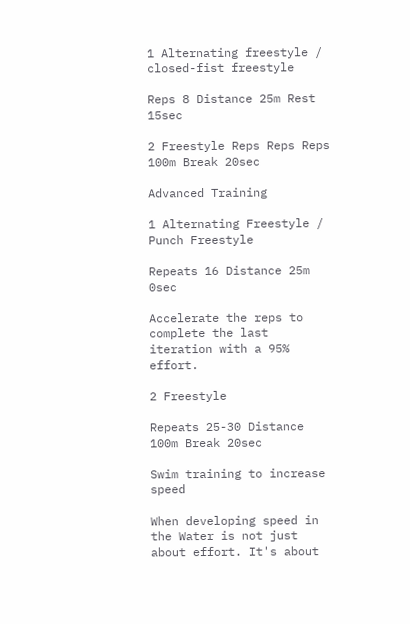1 Alternating freestyle / closed-fist freestyle

Reps 8 Distance 25m Rest 15sec

2 Freestyle Reps Reps Reps 100m Break 20sec

Advanced Training

1 Alternating Freestyle / Punch Freestyle

Repeats 16 Distance 25m 0sec

Accelerate the reps to complete the last iteration with a 95% effort.

2 Freestyle

Repeats 25-30 Distance 100m Break 20sec

Swim training to increase speed

When developing speed in the Water is not just about effort. It's about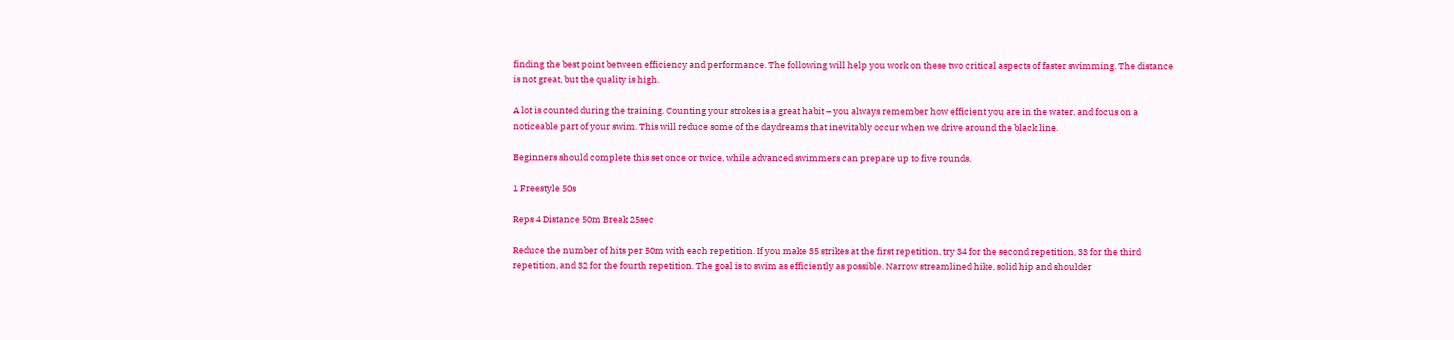finding the best point between efficiency and performance. The following will help you work on these two critical aspects of faster swimming. The distance is not great, but the quality is high.

A lot is counted during the training. Counting your strokes is a great habit – you always remember how efficient you are in the water, and focus on a noticeable part of your swim. This will reduce some of the daydreams that inevitably occur when we drive around the black line.

Beginners should complete this set once or twice, while advanced swimmers can prepare up to five rounds.

1 Freestyle 50s

Reps 4 Distance 50m Break 25sec

Reduce the number of hits per 50m with each repetition. If you make 35 strikes at the first repetition, try 34 for the second repetition, 33 for the third repetition, and 32 for the fourth repetition. The goal is to swim as efficiently as possible. Narrow streamlined hike, solid hip and shoulder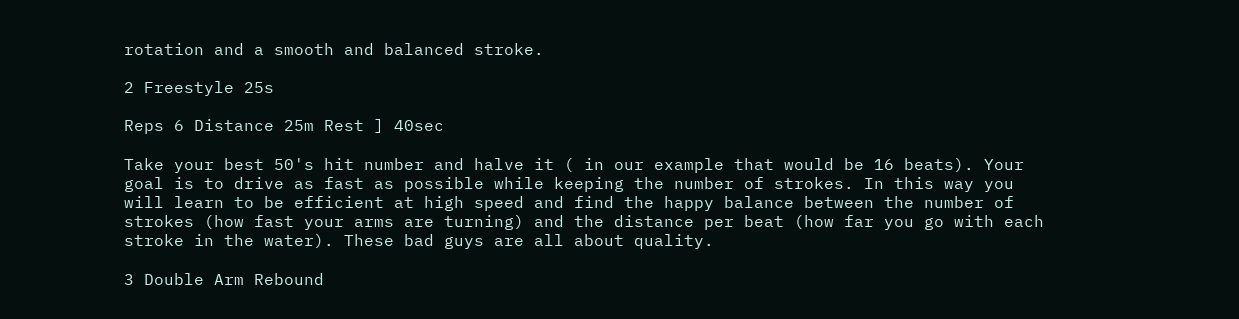rotation and a smooth and balanced stroke.

2 Freestyle 25s

Reps 6 Distance 25m Rest ] 40sec

Take your best 50's hit number and halve it ( in our example that would be 16 beats). Your goal is to drive as fast as possible while keeping the number of strokes. In this way you will learn to be efficient at high speed and find the happy balance between the number of strokes (how fast your arms are turning) and the distance per beat (how far you go with each stroke in the water). These bad guys are all about quality.

3 Double Arm Rebound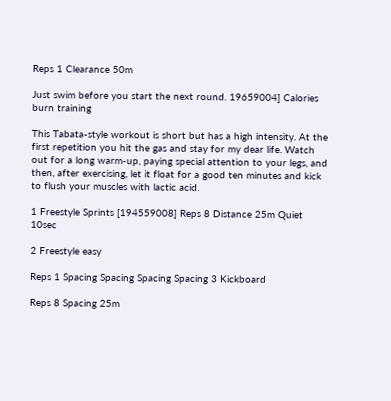Reps 1 Clearance 50m

Just swim before you start the next round. 19659004] Calories burn training

This Tabata-style workout is short but has a high intensity. At the first repetition you hit the gas and stay for my dear life. Watch out for a long warm-up, paying special attention to your legs, and then, after exercising, let it float for a good ten minutes and kick to flush your muscles with lactic acid.

1 Freestyle Sprints [194559008] Reps 8 Distance 25m Quiet 10sec

2 Freestyle easy

Reps 1 Spacing Spacing Spacing Spacing 3 Kickboard

Reps 8 Spacing 25m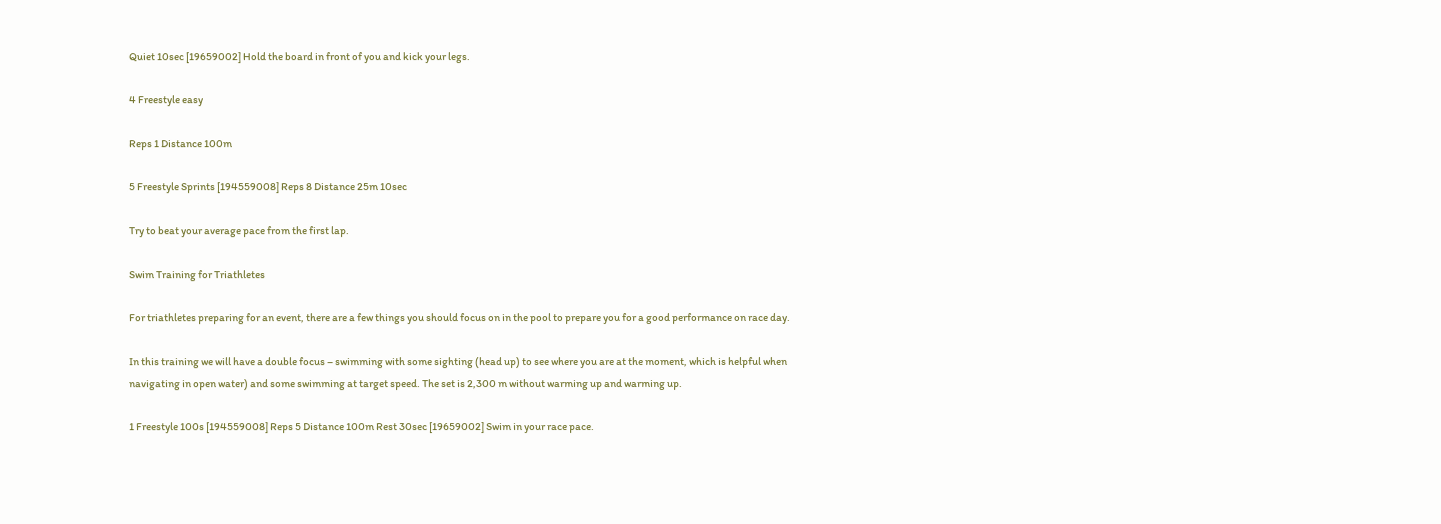Quiet 10sec [19659002] Hold the board in front of you and kick your legs.

4 Freestyle easy

Reps 1 Distance 100m

5 Freestyle Sprints [194559008] Reps 8 Distance 25m 10sec

Try to beat your average pace from the first lap.

Swim Training for Triathletes

For triathletes preparing for an event, there are a few things you should focus on in the pool to prepare you for a good performance on race day.

In this training we will have a double focus – swimming with some sighting (head up) to see where you are at the moment, which is helpful when navigating in open water) and some swimming at target speed. The set is 2,300 m without warming up and warming up.

1 Freestyle 100s [194559008] Reps 5 Distance 100m Rest 30sec [19659002] Swim in your race pace.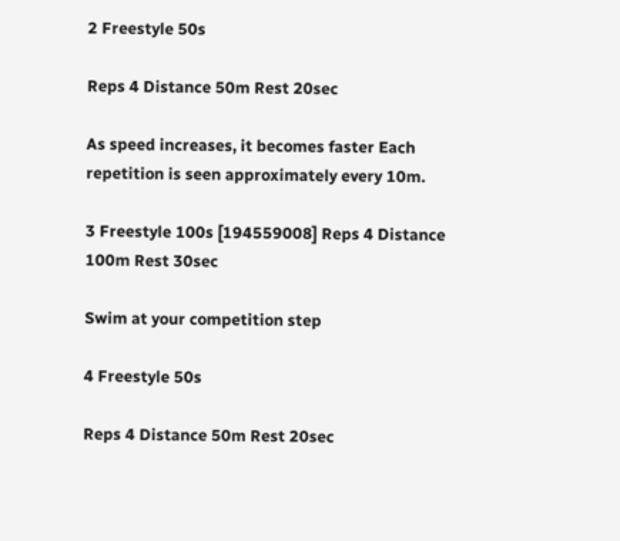2 Freestyle 50s

Reps 4 Distance 50m Rest 20sec

As speed increases, it becomes faster Each repetition is seen approximately every 10m.

3 Freestyle 100s [194559008] Reps 4 Distance 100m Rest 30sec

Swim at your competition step

4 Freestyle 50s

Reps 4 Distance 50m Rest 20sec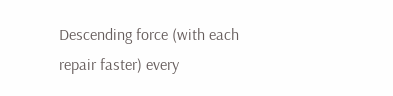Descending force (with each repair faster) every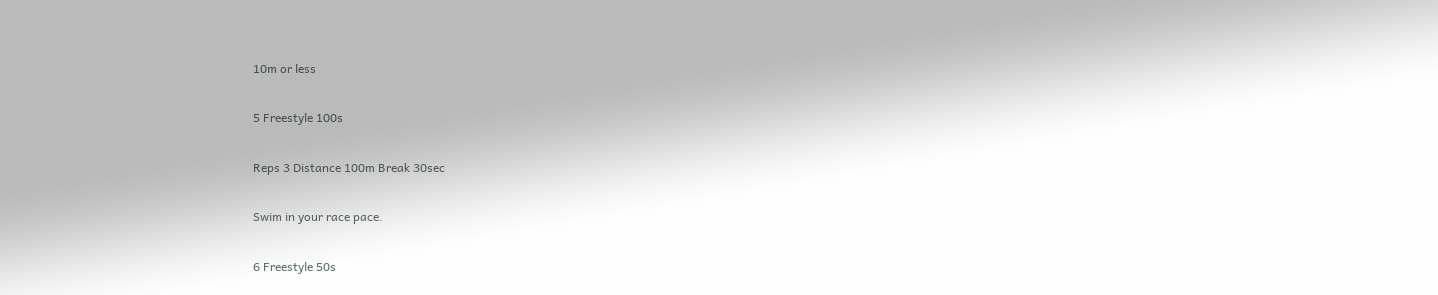10m or less

5 Freestyle 100s

Reps 3 Distance 100m Break 30sec

Swim in your race pace.

6 Freestyle 50s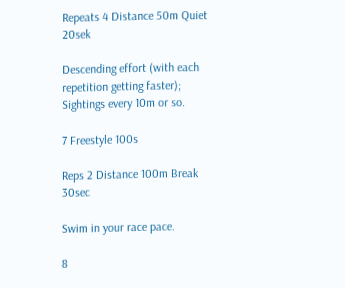Repeats 4 Distance 50m Quiet 20sek

Descending effort (with each repetition getting faster); Sightings every 10m or so.

7 Freestyle 100s

Reps 2 Distance 100m Break 30sec

Swim in your race pace.

8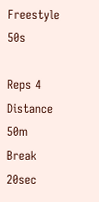Freestyle 50s

Reps 4 Distance 50m Break 20sec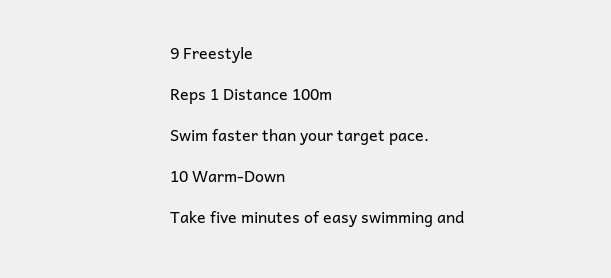9 Freestyle

Reps 1 Distance 100m

Swim faster than your target pace.

10 Warm-Down

Take five minutes of easy swimming and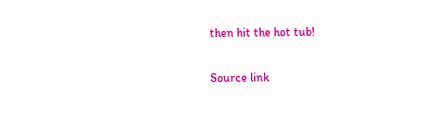then hit the hot tub!

Source link